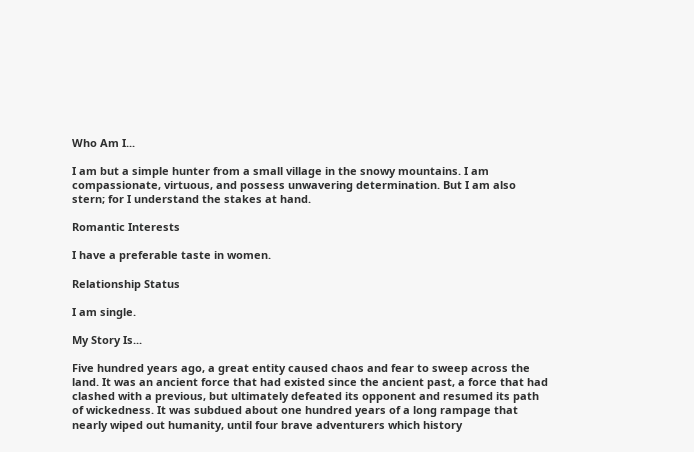Who Am I...

I am but a simple hunter from a small village in the snowy mountains. I am compassionate, virtuous, and possess unwavering determination. But I am also stern; for I understand the stakes at hand.

Romantic Interests

I have a preferable taste in women.

Relationship Status

I am single.

My Story Is...

Five hundred years ago, a great entity caused chaos and fear to sweep across the land. It was an ancient force that had existed since the ancient past, a force that had clashed with a previous, but ultimately defeated its opponent and resumed its path of wickedness. It was subdued about one hundred years of a long rampage that nearly wiped out humanity, until four brave adventurers which history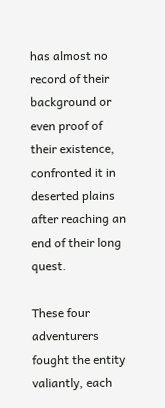has almost no record of their background or even proof of their existence, confronted it in deserted plains after reaching an end of their long quest.

These four adventurers fought the entity valiantly, each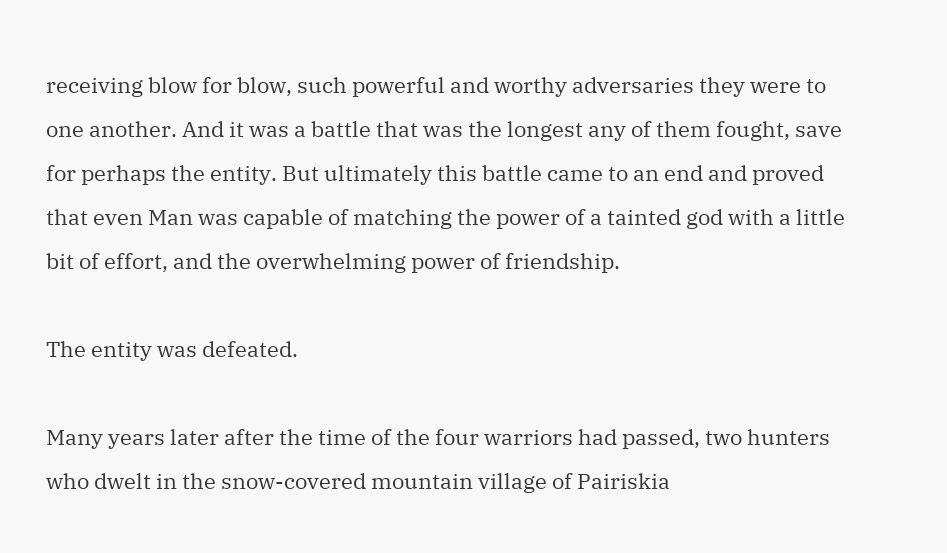receiving blow for blow, such powerful and worthy adversaries they were to one another. And it was a battle that was the longest any of them fought, save for perhaps the entity. But ultimately this battle came to an end and proved that even Man was capable of matching the power of a tainted god with a little bit of effort, and the overwhelming power of friendship.

The entity was defeated.

Many years later after the time of the four warriors had passed, two hunters who dwelt in the snow-covered mountain village of Pairiskia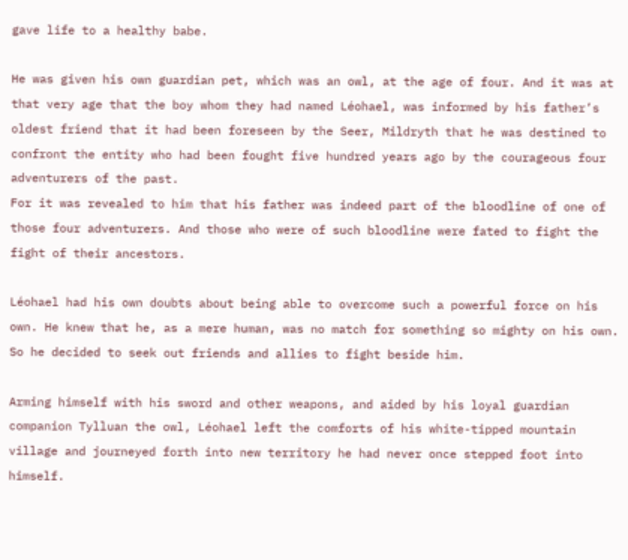gave life to a healthy babe.

He was given his own guardian pet, which was an owl, at the age of four. And it was at that very age that the boy whom they had named Léohael, was informed by his father’s oldest friend that it had been foreseen by the Seer, Mildryth that he was destined to confront the entity who had been fought five hundred years ago by the courageous four adventurers of the past.
For it was revealed to him that his father was indeed part of the bloodline of one of those four adventurers. And those who were of such bloodline were fated to fight the fight of their ancestors.

Léohael had his own doubts about being able to overcome such a powerful force on his own. He knew that he, as a mere human, was no match for something so mighty on his own. So he decided to seek out friends and allies to fight beside him.

Arming himself with his sword and other weapons, and aided by his loyal guardian companion Tylluan the owl, Léohael left the comforts of his white-tipped mountain village and journeyed forth into new territory he had never once stepped foot into himself.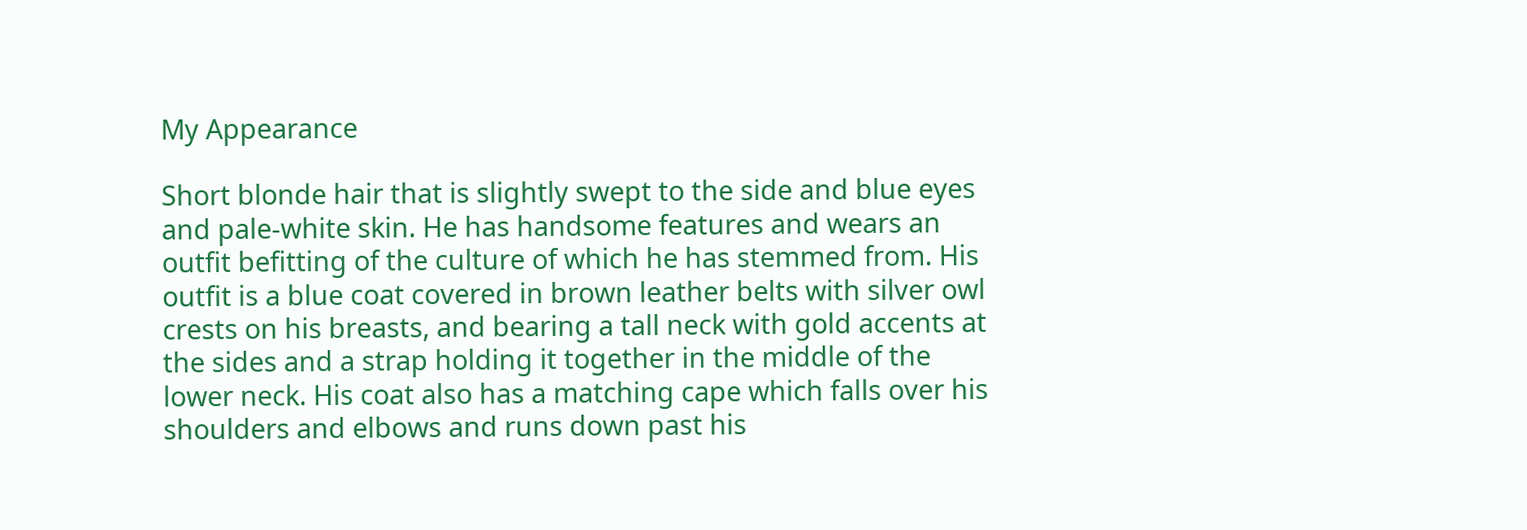My Appearance

Short blonde hair that is slightly swept to the side and blue eyes and pale-white skin. He has handsome features and wears an outfit befitting of the culture of which he has stemmed from. His outfit is a blue coat covered in brown leather belts with silver owl crests on his breasts, and bearing a tall neck with gold accents at the sides and a strap holding it together in the middle of the lower neck. His coat also has a matching cape which falls over his shoulders and elbows and runs down past his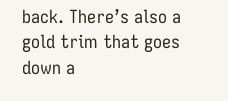back. There’s also a gold trim that goes down a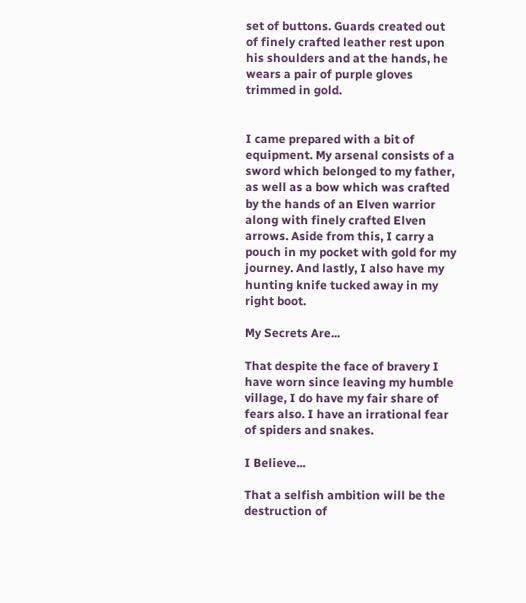set of buttons. Guards created out of finely crafted leather rest upon his shoulders and at the hands, he wears a pair of purple gloves trimmed in gold.


I came prepared with a bit of equipment. My arsenal consists of a sword which belonged to my father, as well as a bow which was crafted by the hands of an Elven warrior along with finely crafted Elven arrows. Aside from this, I carry a pouch in my pocket with gold for my journey. And lastly, I also have my hunting knife tucked away in my right boot.

My Secrets Are...

That despite the face of bravery I have worn since leaving my humble village, I do have my fair share of fears also. I have an irrational fear of spiders and snakes.

I Believe...

That a selfish ambition will be the destruction of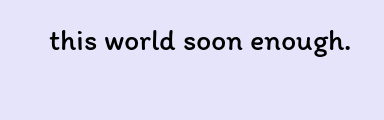this world soon enough.